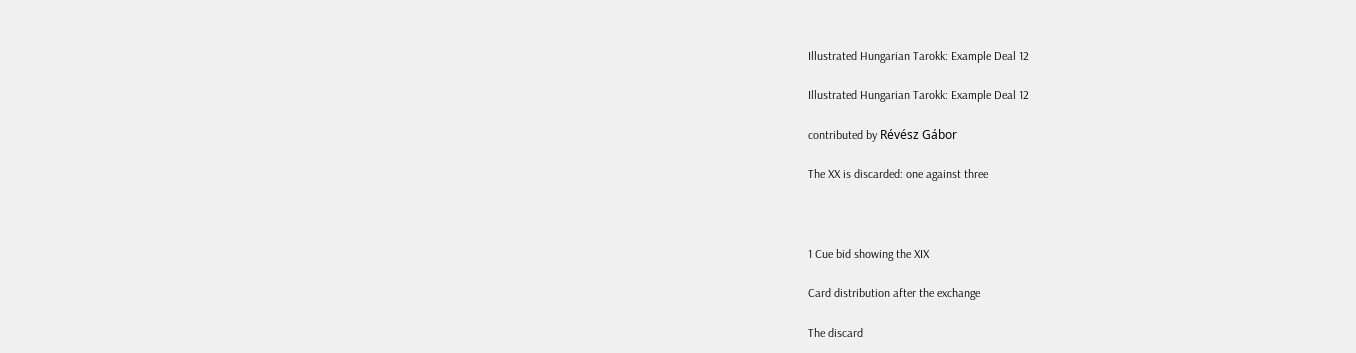Illustrated Hungarian Tarokk: Example Deal 12

Illustrated Hungarian Tarokk: Example Deal 12

contributed by Révész Gábor

The XX is discarded: one against three



1 Cue bid showing the XIX

Card distribution after the exchange

The discard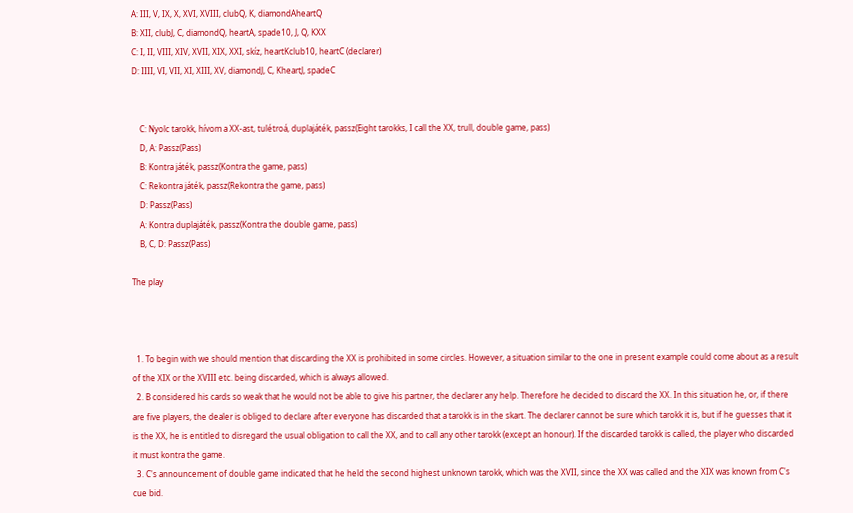A: III, V, IX, X, XVI, XVIII, clubQ, K, diamondAheartQ
B: XII, clubJ, C, diamondQ, heartA, spade10, J, Q, KXX
C: I, II, VIII, XIV, XVII, XIX, XXI, skíz, heartKclub10, heartC (declarer)
D: IIII, VI, VII, XI, XIII, XV, diamondJ, C, KheartJ, spadeC


    C: Nyolc tarokk, hívom a XX-ast, tulétroá, duplajáték, passz(Eight tarokks, I call the XX, trull, double game, pass)
    D, A: Passz(Pass)
    B: Kontra játék, passz(Kontra the game, pass)
    C: Rekontra játék, passz(Rekontra the game, pass)
    D: Passz(Pass)
    A: Kontra duplajáték, passz(Kontra the double game, pass)
    B, C, D: Passz(Pass)

The play



  1. To begin with we should mention that discarding the XX is prohibited in some circles. However, a situation similar to the one in present example could come about as a result of the XIX or the XVIII etc. being discarded, which is always allowed.
  2. B considered his cards so weak that he would not be able to give his partner, the declarer any help. Therefore he decided to discard the XX. In this situation he, or, if there are five players, the dealer is obliged to declare after everyone has discarded that a tarokk is in the skart. The declarer cannot be sure which tarokk it is, but if he guesses that it is the XX, he is entitled to disregard the usual obligation to call the XX, and to call any other tarokk (except an honour). If the discarded tarokk is called, the player who discarded it must kontra the game.
  3. C's announcement of double game indicated that he held the second highest unknown tarokk, which was the XVII, since the XX was called and the XIX was known from C's cue bid.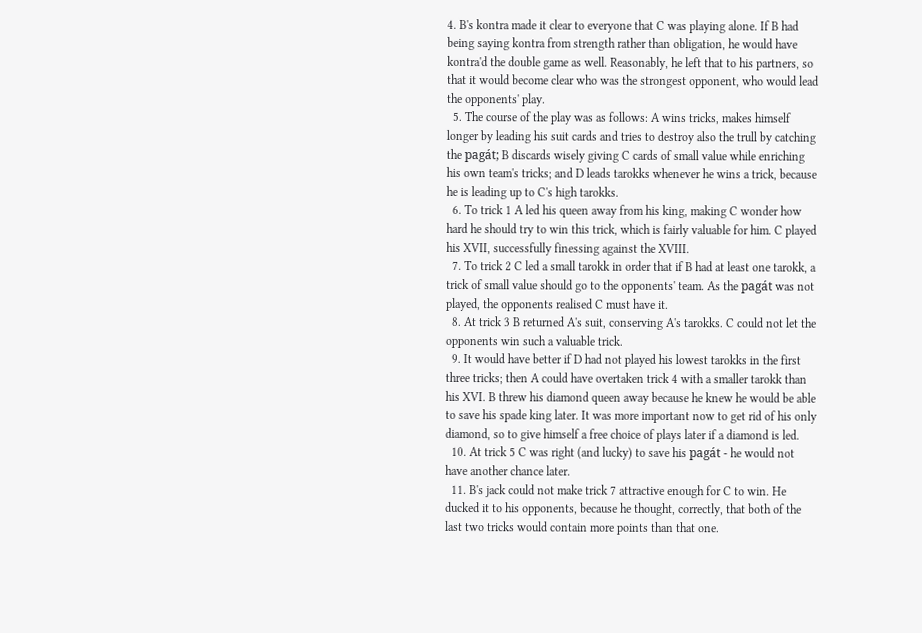4. B's kontra made it clear to everyone that C was playing alone. If B had being saying kontra from strength rather than obligation, he would have kontra'd the double game as well. Reasonably, he left that to his partners, so that it would become clear who was the strongest opponent, who would lead the opponents' play.
  5. The course of the play was as follows: A wins tricks, makes himself longer by leading his suit cards and tries to destroy also the trull by catching the pagát; B discards wisely giving C cards of small value while enriching his own team's tricks; and D leads tarokks whenever he wins a trick, because he is leading up to C's high tarokks.
  6. To trick 1 A led his queen away from his king, making C wonder how hard he should try to win this trick, which is fairly valuable for him. C played his XVII, successfully finessing against the XVIII.
  7. To trick 2 C led a small tarokk in order that if B had at least one tarokk, a trick of small value should go to the opponents' team. As the pagát was not played, the opponents realised C must have it.
  8. At trick 3 B returned A's suit, conserving A's tarokks. C could not let the opponents win such a valuable trick.
  9. It would have better if D had not played his lowest tarokks in the first three tricks; then A could have overtaken trick 4 with a smaller tarokk than his XVI. B threw his diamond queen away because he knew he would be able to save his spade king later. It was more important now to get rid of his only diamond, so to give himself a free choice of plays later if a diamond is led.
  10. At trick 5 C was right (and lucky) to save his pagát - he would not have another chance later.
  11. B's jack could not make trick 7 attractive enough for C to win. He ducked it to his opponents, because he thought, correctly, that both of the last two tricks would contain more points than that one.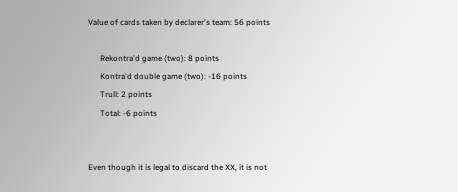Value of cards taken by declarer's team: 56 points

      Rekontra'd game (two): 8 points
      Kontra'd double game (two): -16 points
      Trull: 2 points
      Total: -6 points


Even though it is legal to discard the XX, it is not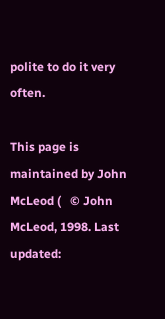polite to do it very often.

This page is maintained by John McLeod (   © John McLeod, 1998. Last updated: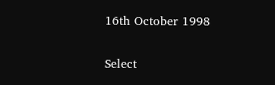16th October 1998

Select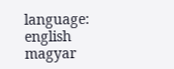language: english magyar